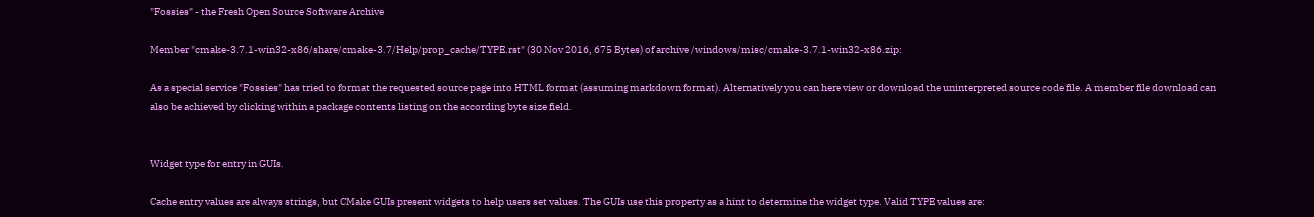"Fossies" - the Fresh Open Source Software Archive

Member "cmake-3.7.1-win32-x86/share/cmake-3.7/Help/prop_cache/TYPE.rst" (30 Nov 2016, 675 Bytes) of archive /windows/misc/cmake-3.7.1-win32-x86.zip:

As a special service "Fossies" has tried to format the requested source page into HTML format (assuming markdown format). Alternatively you can here view or download the uninterpreted source code file. A member file download can also be achieved by clicking within a package contents listing on the according byte size field.


Widget type for entry in GUIs.

Cache entry values are always strings, but CMake GUIs present widgets to help users set values. The GUIs use this property as a hint to determine the widget type. Valid TYPE values are: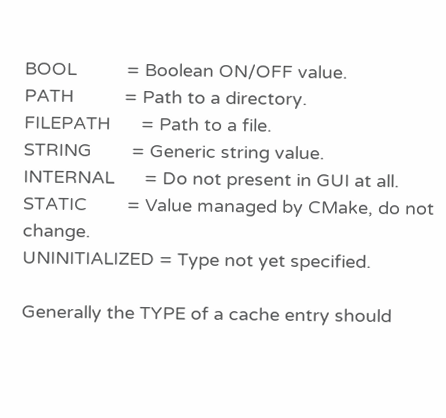BOOL          = Boolean ON/OFF value.
PATH          = Path to a directory.
FILEPATH      = Path to a file.
STRING        = Generic string value.
INTERNAL      = Do not present in GUI at all.
STATIC        = Value managed by CMake, do not change.
UNINITIALIZED = Type not yet specified.

Generally the TYPE of a cache entry should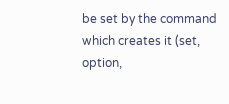be set by the command which creates it (set, option,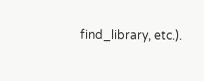find_library, etc.).